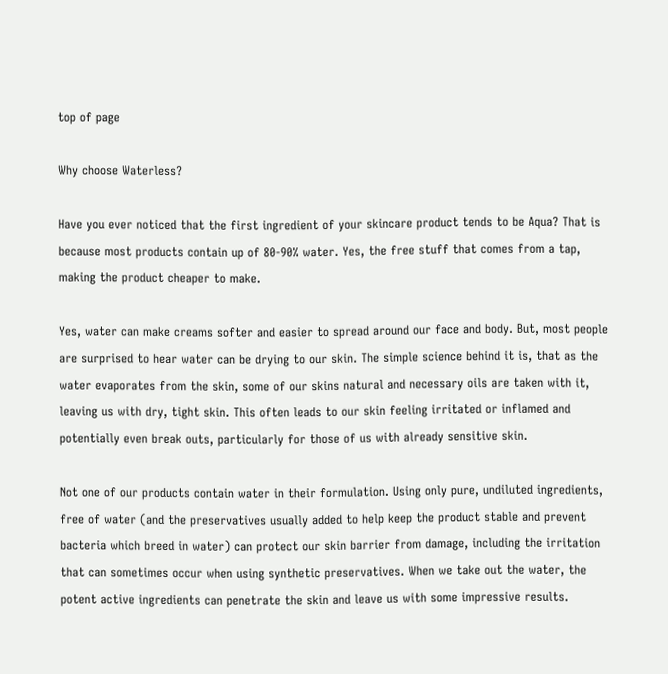top of page

Why choose Waterless?

Have you ever noticed that the first ingredient of your skincare product tends to be Aqua? That is because most products contain up of 80-90% water. Yes, the free stuff that comes from a tap, making the product cheaper to make.

Yes, water can make creams softer and easier to spread around our face and body. But, most people are surprised to hear water can be drying to our skin. The simple science behind it is, that as the water evaporates from the skin, some of our skins natural and necessary oils are taken with it, leaving us with dry, tight skin. This often leads to our skin feeling irritated or inflamed and potentially even break outs, particularly for those of us with already sensitive skin.

Not one of our products contain water in their formulation. Using only pure, undiluted ingredients, free of water (and the preservatives usually added to help keep the product stable and prevent bacteria which breed in water) can protect our skin barrier from damage, including the irritation that can sometimes occur when using synthetic preservatives. When we take out the water, the potent active ingredients can penetrate the skin and leave us with some impressive results.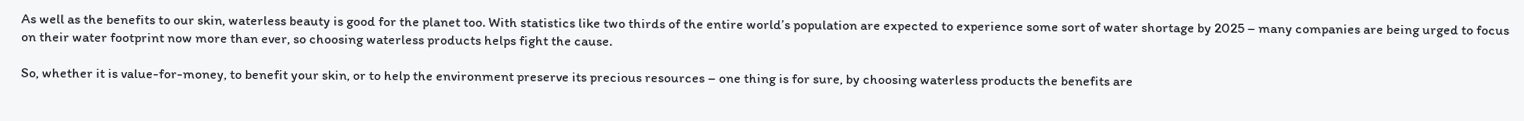As well as the benefits to our skin, waterless beauty is good for the planet too. With statistics like two thirds of the entire world’s population are expected to experience some sort of water shortage by 2025 – many companies are being urged to focus on their water footprint now more than ever, so choosing waterless products helps fight the cause.

So, whether it is value-for-money, to benefit your skin, or to help the environment preserve its precious resources – one thing is for sure, by choosing waterless products the benefits are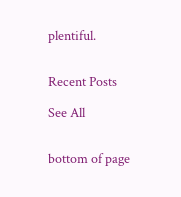plentiful.


Recent Posts

See All


bottom of page